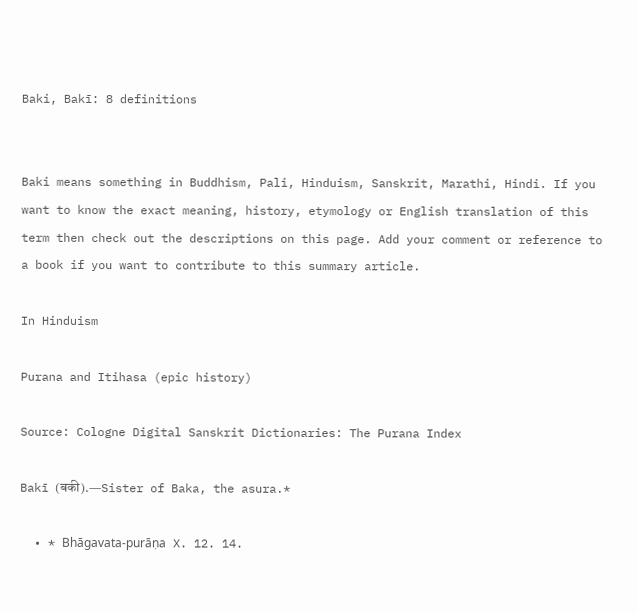Baki, Bakī: 8 definitions


Baki means something in Buddhism, Pali, Hinduism, Sanskrit, Marathi, Hindi. If you want to know the exact meaning, history, etymology or English translation of this term then check out the descriptions on this page. Add your comment or reference to a book if you want to contribute to this summary article.

In Hinduism

Purana and Itihasa (epic history)

Source: Cologne Digital Sanskrit Dictionaries: The Purana Index

Bakī (बकी).—Sister of Baka, the asura.*

  • * Bhāgavata-purāṇa X. 12. 14.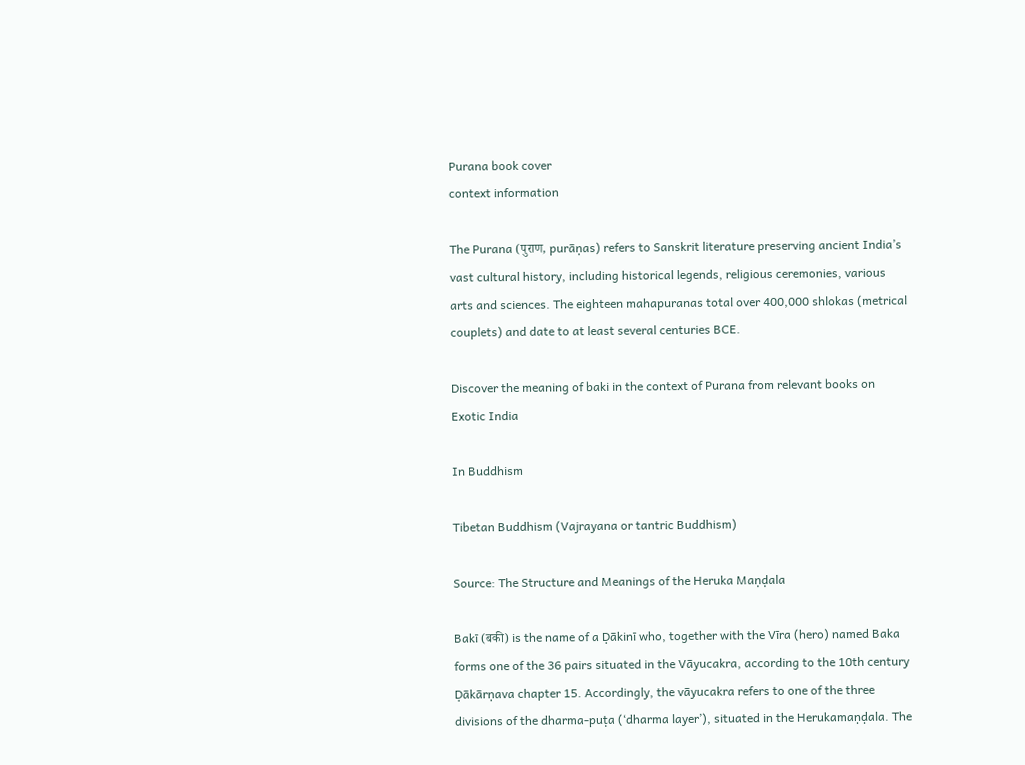Purana book cover
context information

The Purana (पुराण, purāṇas) refers to Sanskrit literature preserving ancient India’s vast cultural history, including historical legends, religious ceremonies, various arts and sciences. The eighteen mahapuranas total over 400,000 shlokas (metrical couplets) and date to at least several centuries BCE.

Discover the meaning of baki in the context of Purana from relevant books on Exotic India

In Buddhism

Tibetan Buddhism (Vajrayana or tantric Buddhism)

Source: The Structure and Meanings of the Heruka Maṇḍala

Bakī (बकी) is the name of a Ḍākinī who, together with the Vīra (hero) named Baka forms one of the 36 pairs situated in the Vāyucakra, according to the 10th century Ḍākārṇava chapter 15. Accordingly, the vāyucakra refers to one of the three divisions of the dharma-puṭa (‘dharma layer’), situated in the Herukamaṇḍala. The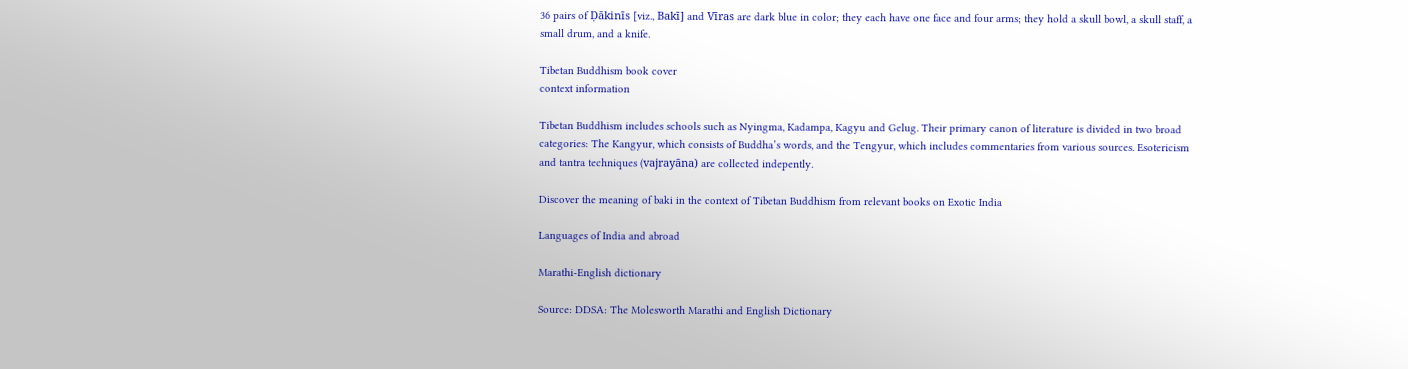36 pairs of Ḍākinīs [viz., Bakī] and Vīras are dark blue in color; they each have one face and four arms; they hold a skull bowl, a skull staff, a small drum, and a knife.

Tibetan Buddhism book cover
context information

Tibetan Buddhism includes schools such as Nyingma, Kadampa, Kagyu and Gelug. Their primary canon of literature is divided in two broad categories: The Kangyur, which consists of Buddha’s words, and the Tengyur, which includes commentaries from various sources. Esotericism and tantra techniques (vajrayāna) are collected indepently.

Discover the meaning of baki in the context of Tibetan Buddhism from relevant books on Exotic India

Languages of India and abroad

Marathi-English dictionary

Source: DDSA: The Molesworth Marathi and English Dictionary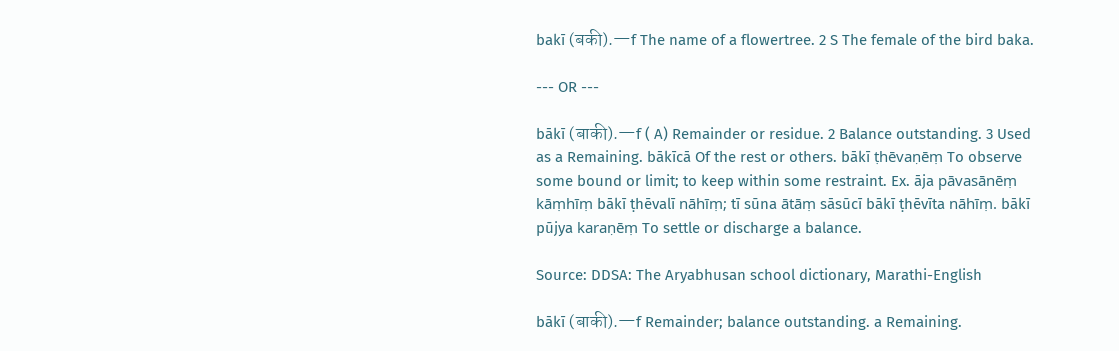bakī (बकी).—f The name of a flowertree. 2 S The female of the bird baka.

--- OR ---

bākī (बाकी).—f ( A) Remainder or residue. 2 Balance outstanding. 3 Used as a Remaining. bākīcā Of the rest or others. bākī ṭhēvaṇēṃ To observe some bound or limit; to keep within some restraint. Ex. āja pāvasānēṃ kāṃhīṃ bākī ṭhēvalī nāhīṃ; tī sūna ātāṃ sāsūcī bākī ṭhēvīta nāhīṃ. bākī pūjya karaṇēṃ To settle or discharge a balance.

Source: DDSA: The Aryabhusan school dictionary, Marathi-English

bākī (बाकी).—f Remainder; balance outstanding. a Remaining.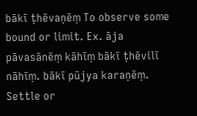bākī ṭhēvaṇēṃ To observe some bound or limit. Ex. āja pāvasānēṃ kāhīṃ bākī ṭhēvilī nāhīṃ. bākī pūjya karaṇēṃ. Settle or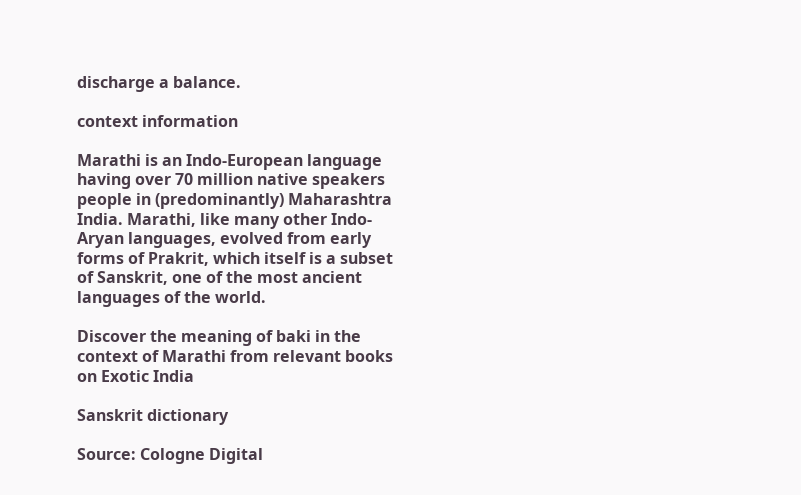discharge a balance.

context information

Marathi is an Indo-European language having over 70 million native speakers people in (predominantly) Maharashtra India. Marathi, like many other Indo-Aryan languages, evolved from early forms of Prakrit, which itself is a subset of Sanskrit, one of the most ancient languages of the world.

Discover the meaning of baki in the context of Marathi from relevant books on Exotic India

Sanskrit dictionary

Source: Cologne Digital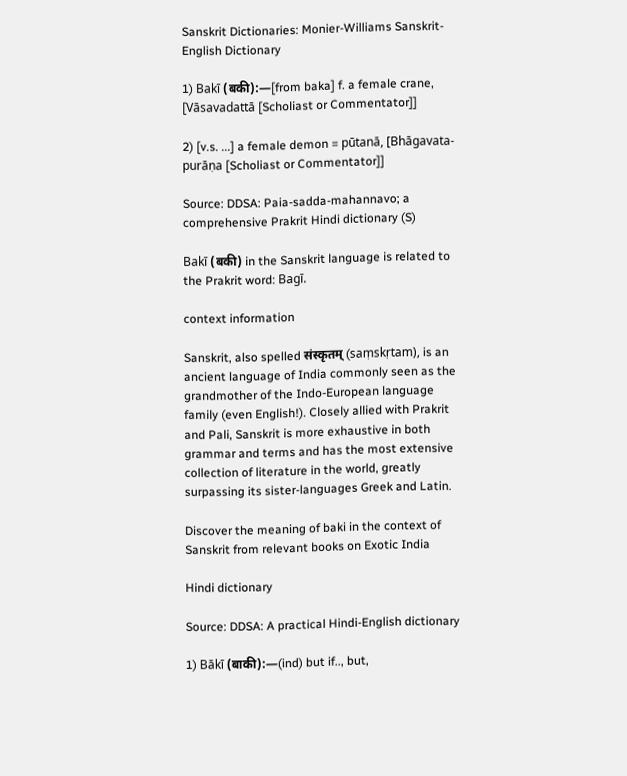Sanskrit Dictionaries: Monier-Williams Sanskrit-English Dictionary

1) Bakī (बकी):—[from baka] f. a female crane, [Vāsavadattā [Scholiast or Commentator]]

2) [v.s. ...] a female demon = pūtanā, [Bhāgavata-purāṇa [Scholiast or Commentator]]

Source: DDSA: Paia-sadda-mahannavo; a comprehensive Prakrit Hindi dictionary (S)

Bakī (बकी) in the Sanskrit language is related to the Prakrit word: Bagī.

context information

Sanskrit, also spelled संस्कृतम् (saṃskṛtam), is an ancient language of India commonly seen as the grandmother of the Indo-European language family (even English!). Closely allied with Prakrit and Pali, Sanskrit is more exhaustive in both grammar and terms and has the most extensive collection of literature in the world, greatly surpassing its sister-languages Greek and Latin.

Discover the meaning of baki in the context of Sanskrit from relevant books on Exotic India

Hindi dictionary

Source: DDSA: A practical Hindi-English dictionary

1) Bākī (बाकी):—(ind) but if.., but,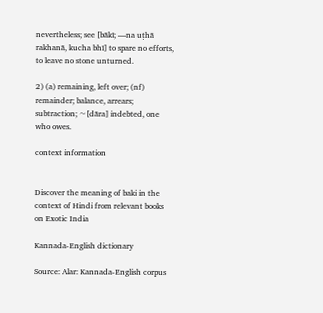nevertheless; see [bākī; —na uṭhā rakhanā, kucha bhī] to spare no efforts, to leave no stone unturned.

2) (a) remaining, left over; (nf) remainder; balance, arrears; subtraction; ~[dāra] indebted, one who owes.

context information


Discover the meaning of baki in the context of Hindi from relevant books on Exotic India

Kannada-English dictionary

Source: Alar: Kannada-English corpus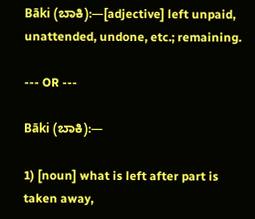Bāki (ಬಾಕಿ):—[adjective] left unpaid, unattended, undone, etc.; remaining.

--- OR ---

Bāki (ಬಾಕಿ):—

1) [noun] what is left after part is taken away,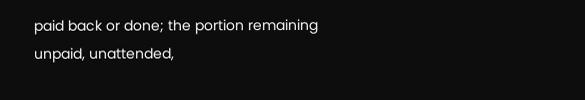paid back or done; the portion remaining unpaid, unattended,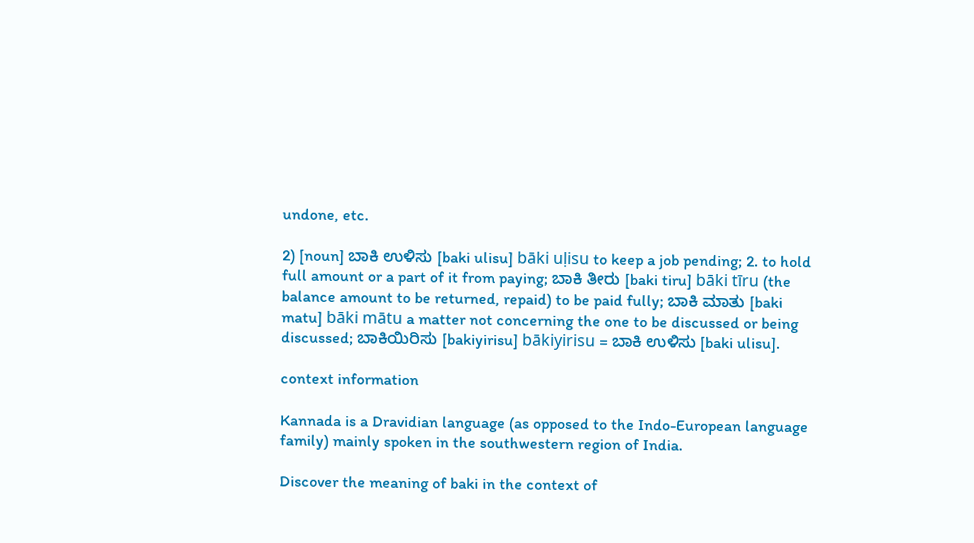undone, etc.

2) [noun] ಬಾಕಿ ಉಳಿಸು [baki ulisu] bāki uḷisu to keep a job pending; 2. to hold full amount or a part of it from paying; ಬಾಕಿ ತೀರು [baki tiru] bāki tīru (the balance amount to be returned, repaid) to be paid fully; ಬಾಕಿ ಮಾತು [baki matu] bāki mātu a matter not concerning the one to be discussed or being discussed; ಬಾಕಿಯಿರಿಸು [bakiyirisu] bākiyirisu = ಬಾಕಿ ಉಳಿಸು [baki ulisu].

context information

Kannada is a Dravidian language (as opposed to the Indo-European language family) mainly spoken in the southwestern region of India.

Discover the meaning of baki in the context of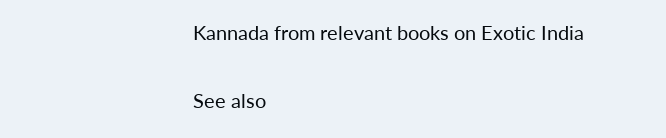Kannada from relevant books on Exotic India

See also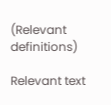(Relevant definitions)

Relevant text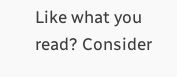Like what you read? Consider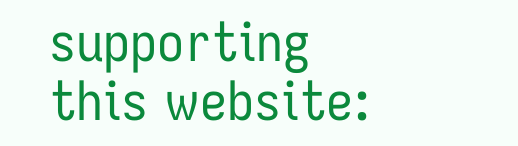supporting this website: